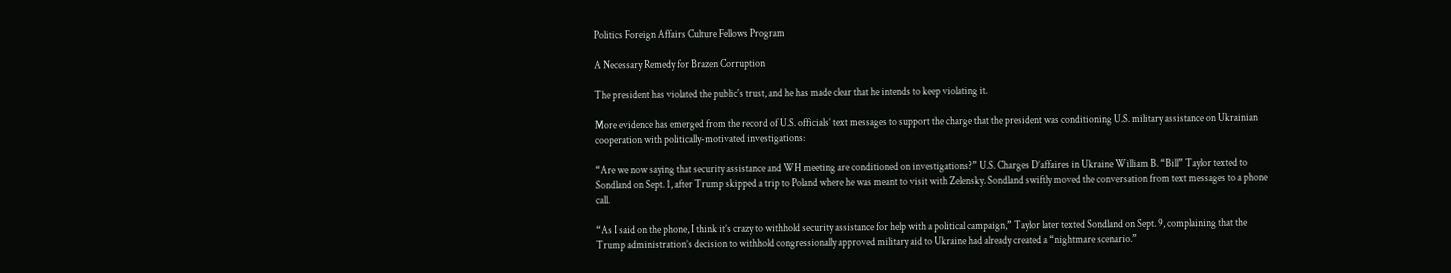Politics Foreign Affairs Culture Fellows Program

A Necessary Remedy for Brazen Corruption

The president has violated the public's trust, and he has made clear that he intends to keep violating it.

More evidence has emerged from the record of U.S. officials’ text messages to support the charge that the president was conditioning U.S. military assistance on Ukrainian cooperation with politically-motivated investigations:

“Are we now saying that security assistance and WH meeting are conditioned on investigations?” U.S. Charges D’affaires in Ukraine William B. “Bill” Taylor texted to Sondland on Sept. 1, after Trump skipped a trip to Poland where he was meant to visit with Zelensky. Sondland swiftly moved the conversation from text messages to a phone call.

“As I said on the phone, I think it’s crazy to withhold security assistance for help with a political campaign,” Taylor later texted Sondland on Sept. 9, complaining that the Trump administration’s decision to withhold congressionally approved military aid to Ukraine had already created a “nightmare scenario.”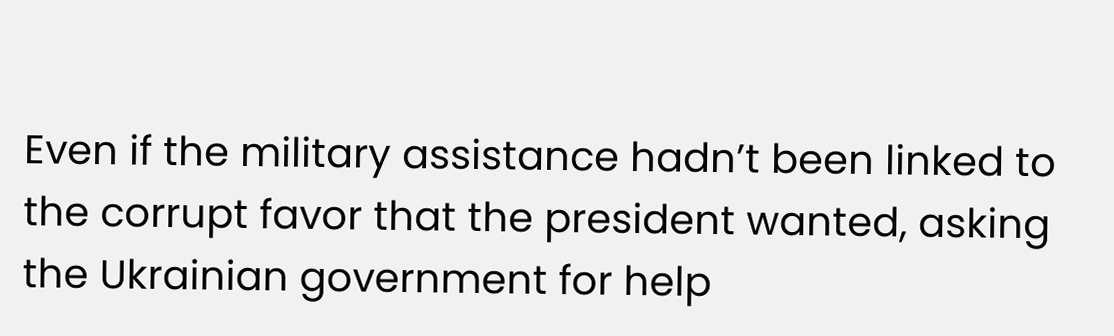Even if the military assistance hadn’t been linked to the corrupt favor that the president wanted, asking the Ukrainian government for help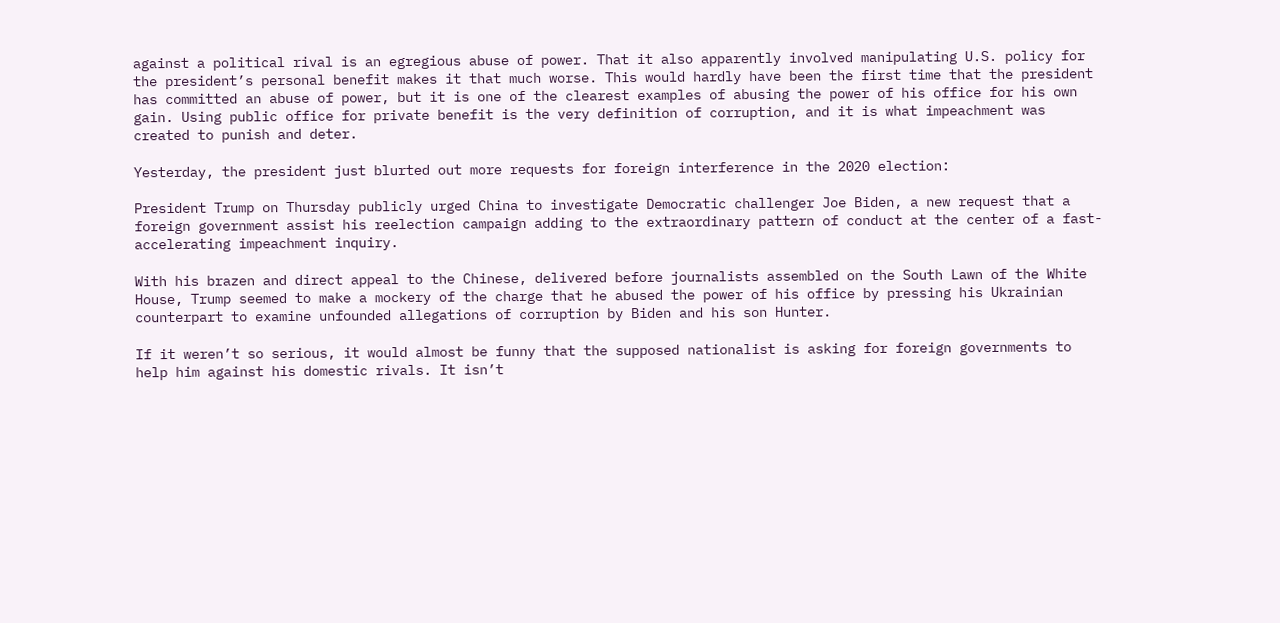against a political rival is an egregious abuse of power. That it also apparently involved manipulating U.S. policy for the president’s personal benefit makes it that much worse. This would hardly have been the first time that the president has committed an abuse of power, but it is one of the clearest examples of abusing the power of his office for his own gain. Using public office for private benefit is the very definition of corruption, and it is what impeachment was created to punish and deter.

Yesterday, the president just blurted out more requests for foreign interference in the 2020 election:

President Trump on Thursday publicly urged China to investigate Democratic challenger Joe Biden, a new request that a foreign government assist his reelection campaign adding to the extraordinary pattern of conduct at the center of a fast-accelerating impeachment inquiry.

With his brazen and direct appeal to the Chinese, delivered before journalists assembled on the South Lawn of the White House, Trump seemed to make a mockery of the charge that he abused the power of his office by pressing his Ukrainian counterpart to examine unfounded allegations of corruption by Biden and his son Hunter.

If it weren’t so serious, it would almost be funny that the supposed nationalist is asking for foreign governments to help him against his domestic rivals. It isn’t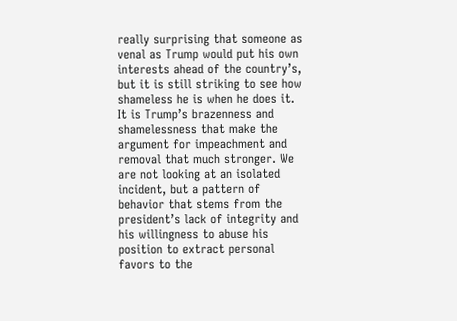really surprising that someone as venal as Trump would put his own interests ahead of the country’s, but it is still striking to see how shameless he is when he does it. It is Trump’s brazenness and shamelessness that make the argument for impeachment and removal that much stronger. We are not looking at an isolated incident, but a pattern of behavior that stems from the president’s lack of integrity and his willingness to abuse his position to extract personal favors to the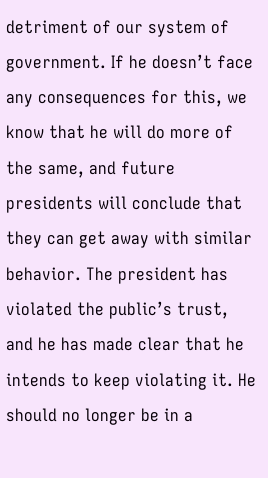detriment of our system of government. If he doesn’t face any consequences for this, we know that he will do more of the same, and future presidents will conclude that they can get away with similar behavior. The president has violated the public’s trust, and he has made clear that he intends to keep violating it. He should no longer be in a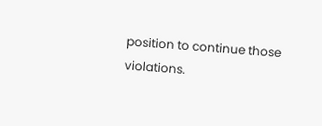position to continue those violations.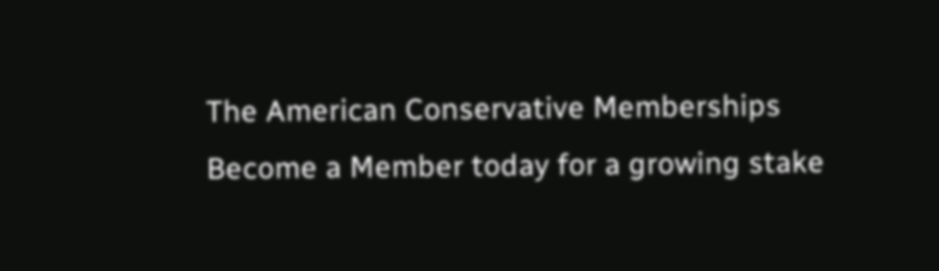The American Conservative Memberships
Become a Member today for a growing stake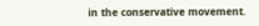in the conservative movement.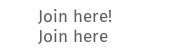Join here!
Join here